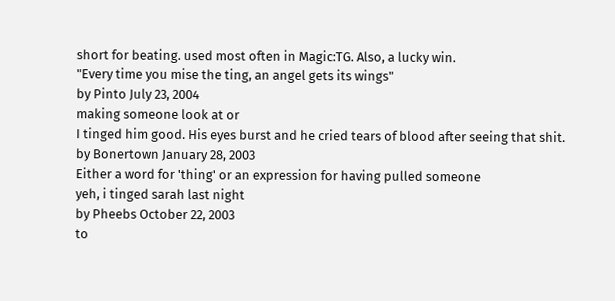short for beating. used most often in Magic:TG. Also, a lucky win.
"Every time you mise the ting, an angel gets its wings"
by Pinto July 23, 2004
making someone look at or
I tinged him good. His eyes burst and he cried tears of blood after seeing that shit.
by Bonertown January 28, 2003
Either a word for 'thing' or an expression for having pulled someone
yeh, i tinged sarah last night
by Pheebs October 22, 2003
to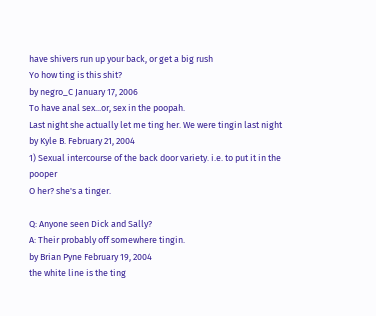have shivers run up your back, or get a big rush
Yo how ting is this shit?
by negro_C January 17, 2006
To have anal sex...or, sex in the poopah.
Last night she actually let me ting her. We were tingin last night
by Kyle B. February 21, 2004
1) Sexual intercourse of the back door variety. i.e. to put it in the pooper
O her? she's a tinger.

Q: Anyone seen Dick and Sally?
A: Their probably off somewhere tingin.
by Brian Pyne February 19, 2004
the white line is the ting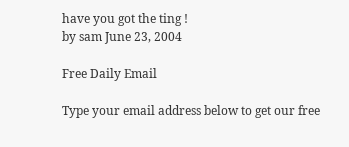have you got the ting !
by sam June 23, 2004

Free Daily Email

Type your email address below to get our free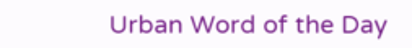Urban Word of the Day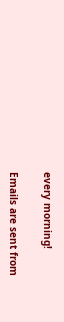every morning!

Emails are sent from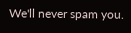We'll never spam you.